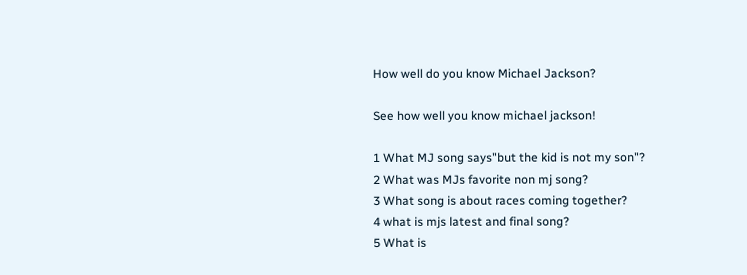How well do you know Michael Jackson?

See how well you know michael jackson!

1 What MJ song says"but the kid is not my son"?
2 What was MJs favorite non mj song?
3 What song is about races coming together?
4 what is mjs latest and final song?
5 What is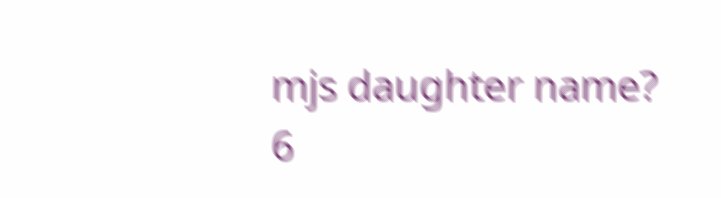mjs daughter name?
6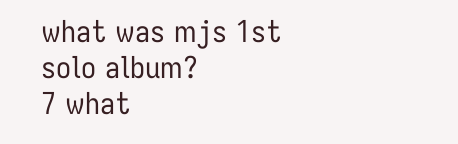what was mjs 1st solo album?
7 what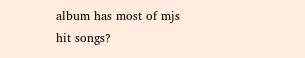album has most of mjs hit songs?